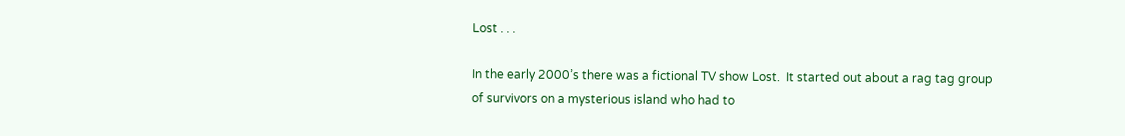Lost . . .

In the early 2000’s there was a fictional TV show Lost.  It started out about a rag tag group of survivors on a mysterious island who had to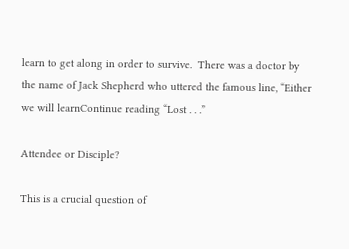learn to get along in order to survive.  There was a doctor by the name of Jack Shepherd who uttered the famous line, “Either we will learnContinue reading “Lost . . .”

Attendee or Disciple?

This is a crucial question of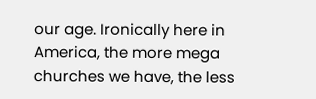our age. Ironically here in America, the more mega churches we have, the less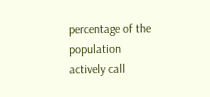percentage of the population actively call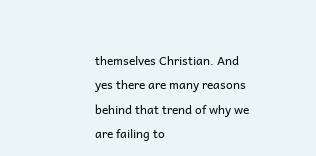themselves Christian. And yes there are many reasons behind that trend of why we are failing to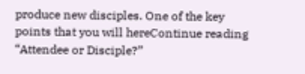produce new disciples. One of the key points that you will hereContinue reading “Attendee or Disciple?”